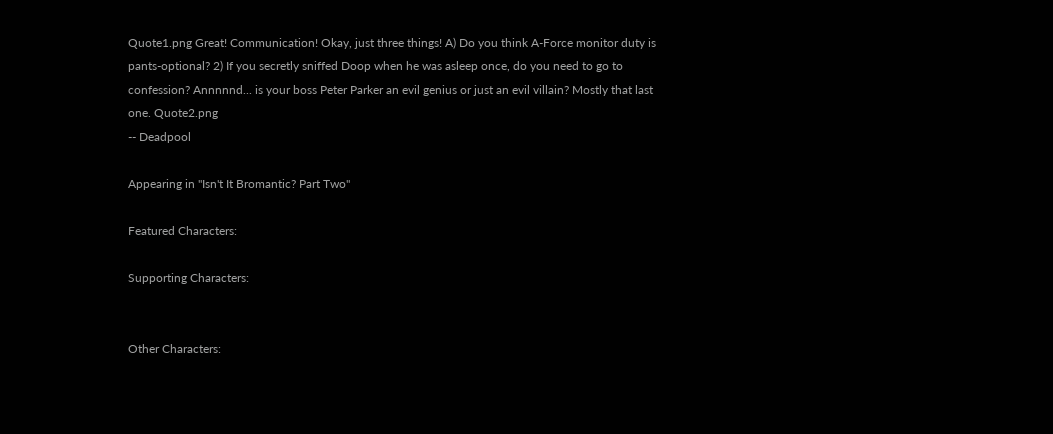Quote1.png Great! Communication! Okay, just three things! A) Do you think A-Force monitor duty is pants-optional? 2) If you secretly sniffed Doop when he was asleep once, do you need to go to confession? Annnnnd... is your boss Peter Parker an evil genius or just an evil villain? Mostly that last one. Quote2.png
-- Deadpool

Appearing in "Isn't It Bromantic? Part Two"

Featured Characters:

Supporting Characters:


Other Characters: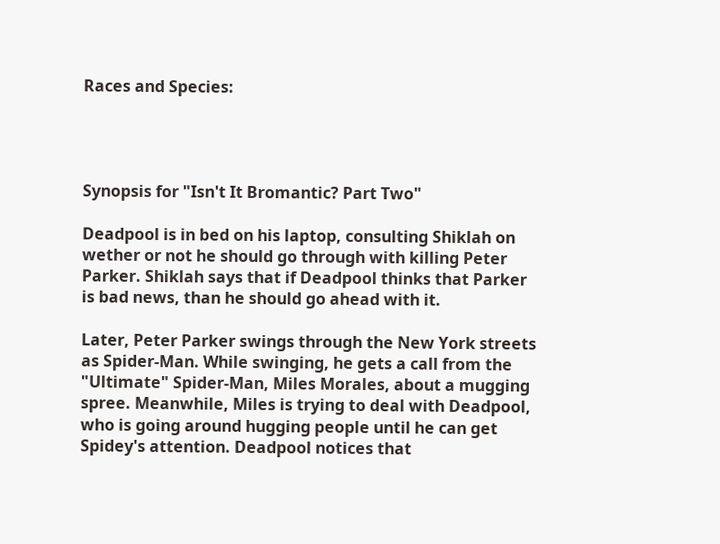Races and Species:




Synopsis for "Isn't It Bromantic? Part Two"

Deadpool is in bed on his laptop, consulting Shiklah on wether or not he should go through with killing Peter Parker. Shiklah says that if Deadpool thinks that Parker is bad news, than he should go ahead with it.

Later, Peter Parker swings through the New York streets as Spider-Man. While swinging, he gets a call from the "Ultimate" Spider-Man, Miles Morales, about a mugging spree. Meanwhile, Miles is trying to deal with Deadpool, who is going around hugging people until he can get Spidey's attention. Deadpool notices that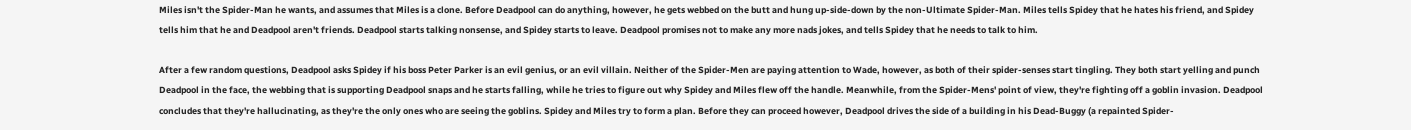Miles isn't the Spider-Man he wants, and assumes that Miles is a clone. Before Deadpool can do anything, however, he gets webbed on the butt and hung up-side-down by the non-Ultimate Spider-Man. Miles tells Spidey that he hates his friend, and Spidey tells him that he and Deadpool aren't friends. Deadpool starts talking nonsense, and Spidey starts to leave. Deadpool promises not to make any more nads jokes, and tells Spidey that he needs to talk to him.

After a few random questions, Deadpool asks Spidey if his boss Peter Parker is an evil genius, or an evil villain. Neither of the Spider-Men are paying attention to Wade, however, as both of their spider-senses start tingling. They both start yelling and punch Deadpool in the face, the webbing that is supporting Deadpool snaps and he starts falling, while he tries to figure out why Spidey and Miles flew off the handle. Meanwhile, from the Spider-Mens' point of view, they're fighting off a goblin invasion. Deadpool concludes that they're hallucinating, as they're the only ones who are seeing the goblins. Spidey and Miles try to form a plan. Before they can proceed however, Deadpool drives the side of a building in his Dead-Buggy (a repainted Spider-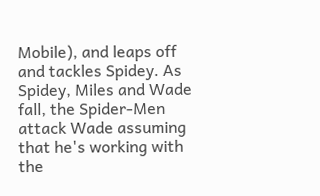Mobile), and leaps off and tackles Spidey. As Spidey, Miles and Wade fall, the Spider-Men attack Wade assuming that he's working with the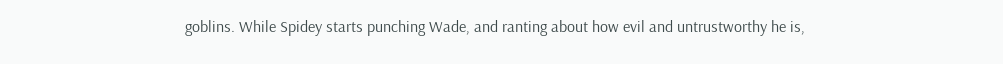goblins. While Spidey starts punching Wade, and ranting about how evil and untrustworthy he is,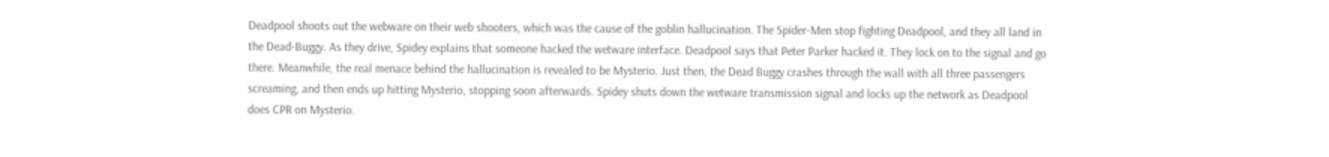Deadpool shoots out the webware on their web shooters, which was the cause of the goblin hallucination. The Spider-Men stop fighting Deadpool, and they all land in the Dead-Buggy. As they drive, Spidey explains that someone hacked the wetware interface. Deadpool says that Peter Parker hacked it. They lock on to the signal and go there. Meanwhile, the real menace behind the hallucination is revealed to be Mysterio. Just then, the Dead Buggy crashes through the wall with all three passengers screaming, and then ends up hitting Mysterio, stopping soon afterwards. Spidey shuts down the wetware transmission signal and locks up the network as Deadpool does CPR on Mysterio.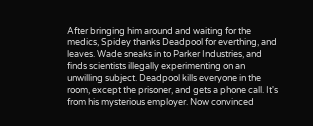After bringing him around and waiting for the medics, Spidey thanks Deadpool for everthing, and leaves. Wade sneaks in to Parker Industries, and finds scientists illegally experimenting on an unwilling subject. Deadpool kills everyone in the room, except the prisoner, and gets a phone call. It's from his mysterious employer. Now convinced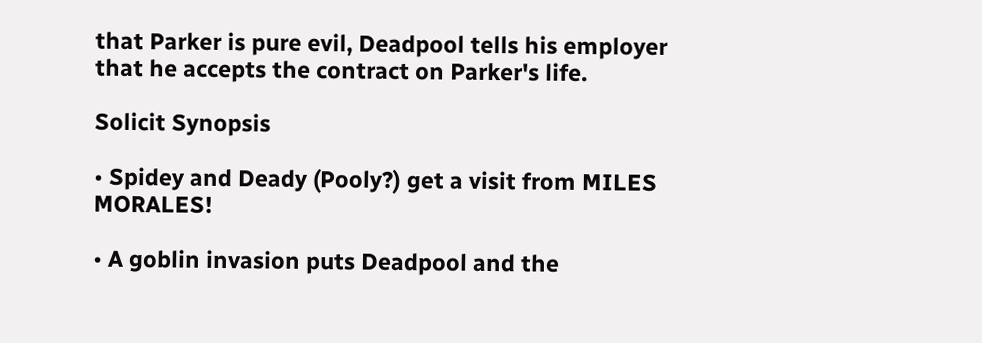that Parker is pure evil, Deadpool tells his employer that he accepts the contract on Parker's life.

Solicit Synopsis

• Spidey and Deady (Pooly?) get a visit from MILES MORALES!

• A goblin invasion puts Deadpool and the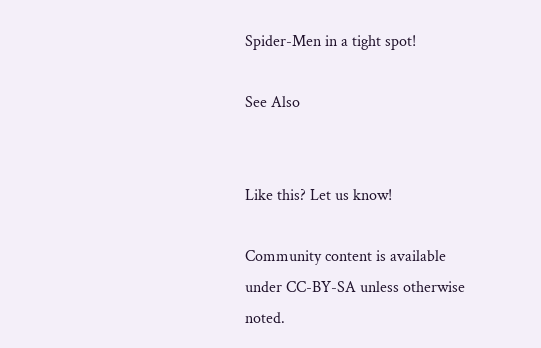Spider-Men in a tight spot!

See Also


Like this? Let us know!

Community content is available under CC-BY-SA unless otherwise noted.